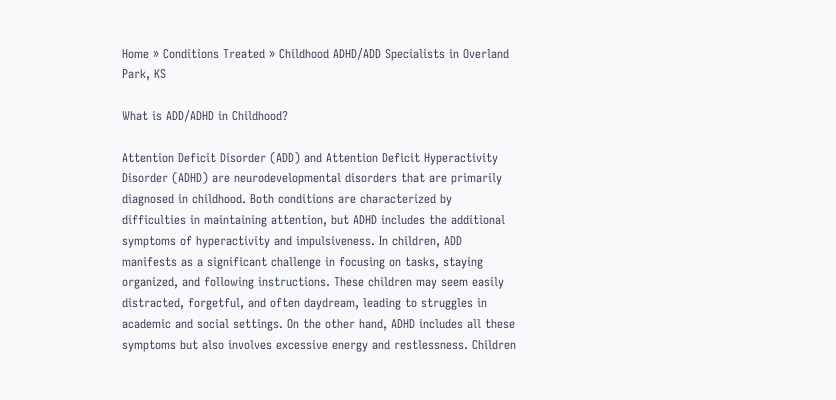Home » Conditions Treated » Childhood ADHD/ADD Specialists in Overland Park, KS

What is ADD/ADHD in Childhood?

Attention Deficit Disorder (ADD) and Attention Deficit Hyperactivity Disorder (ADHD) are neurodevelopmental disorders that are primarily diagnosed in childhood. Both conditions are characterized by difficulties in maintaining attention, but ADHD includes the additional symptoms of hyperactivity and impulsiveness. In children, ADD manifests as a significant challenge in focusing on tasks, staying organized, and following instructions. These children may seem easily distracted, forgetful, and often daydream, leading to struggles in academic and social settings. On the other hand, ADHD includes all these symptoms but also involves excessive energy and restlessness. Children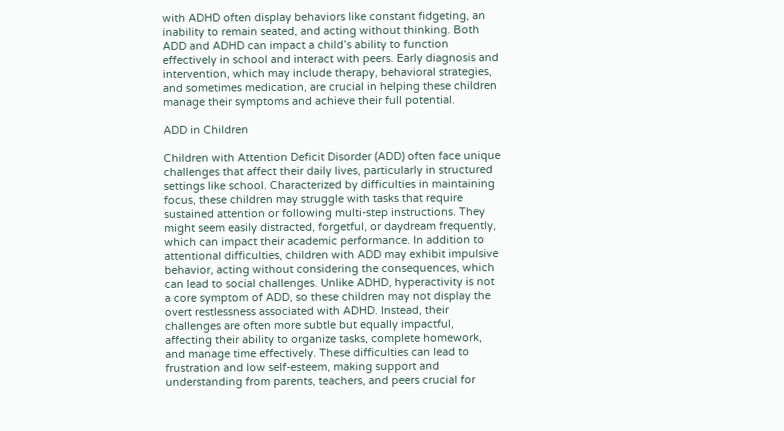with ADHD often display behaviors like constant fidgeting, an inability to remain seated, and acting without thinking. Both ADD and ADHD can impact a child’s ability to function effectively in school and interact with peers. Early diagnosis and intervention, which may include therapy, behavioral strategies, and sometimes medication, are crucial in helping these children manage their symptoms and achieve their full potential.

ADD in Children

Children with Attention Deficit Disorder (ADD) often face unique challenges that affect their daily lives, particularly in structured settings like school. Characterized by difficulties in maintaining focus, these children may struggle with tasks that require sustained attention or following multi-step instructions. They might seem easily distracted, forgetful, or daydream frequently, which can impact their academic performance. In addition to attentional difficulties, children with ADD may exhibit impulsive behavior, acting without considering the consequences, which can lead to social challenges. Unlike ADHD, hyperactivity is not a core symptom of ADD, so these children may not display the overt restlessness associated with ADHD. Instead, their challenges are often more subtle but equally impactful, affecting their ability to organize tasks, complete homework, and manage time effectively. These difficulties can lead to frustration and low self-esteem, making support and understanding from parents, teachers, and peers crucial for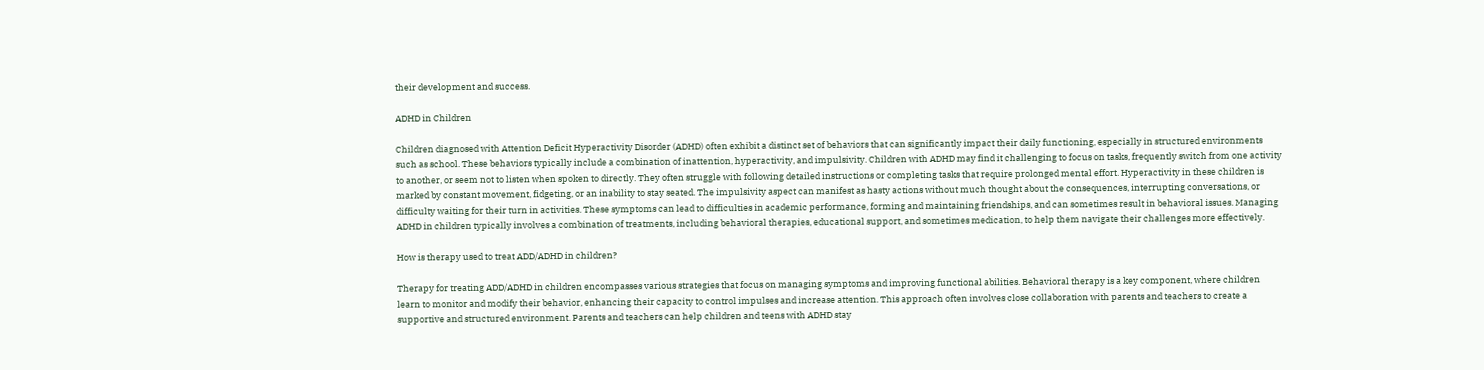their development and success.

ADHD in Children

Children diagnosed with Attention Deficit Hyperactivity Disorder (ADHD) often exhibit a distinct set of behaviors that can significantly impact their daily functioning, especially in structured environments such as school. These behaviors typically include a combination of inattention, hyperactivity, and impulsivity. Children with ADHD may find it challenging to focus on tasks, frequently switch from one activity to another, or seem not to listen when spoken to directly. They often struggle with following detailed instructions or completing tasks that require prolonged mental effort. Hyperactivity in these children is marked by constant movement, fidgeting, or an inability to stay seated. The impulsivity aspect can manifest as hasty actions without much thought about the consequences, interrupting conversations, or difficulty waiting for their turn in activities. These symptoms can lead to difficulties in academic performance, forming and maintaining friendships, and can sometimes result in behavioral issues. Managing ADHD in children typically involves a combination of treatments, including behavioral therapies, educational support, and sometimes medication, to help them navigate their challenges more effectively.

How is therapy used to treat ADD/ADHD in children?

Therapy for treating ADD/ADHD in children encompasses various strategies that focus on managing symptoms and improving functional abilities. Behavioral therapy is a key component, where children learn to monitor and modify their behavior, enhancing their capacity to control impulses and increase attention. This approach often involves close collaboration with parents and teachers to create a supportive and structured environment. Parents and teachers can help children and teens with ADHD stay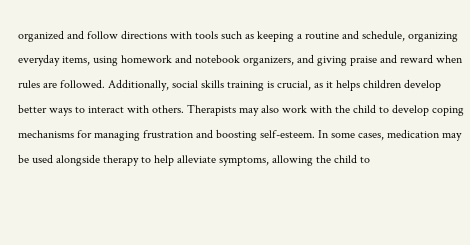organized and follow directions with tools such as keeping a routine and schedule, organizing everyday items, using homework and notebook organizers, and giving praise and reward when rules are followed. Additionally, social skills training is crucial, as it helps children develop better ways to interact with others. Therapists may also work with the child to develop coping mechanisms for managing frustration and boosting self-esteem. In some cases, medication may be used alongside therapy to help alleviate symptoms, allowing the child to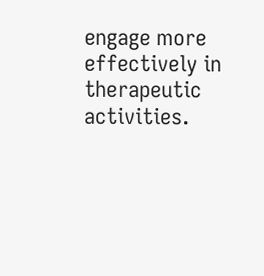engage more effectively in therapeutic activities.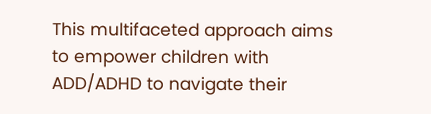This multifaceted approach aims to empower children with ADD/ADHD to navigate their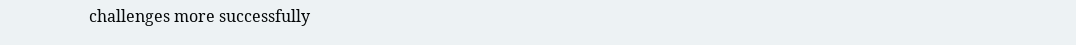challenges more successfully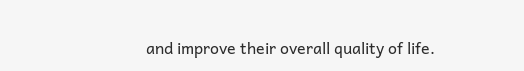and improve their overall quality of life.